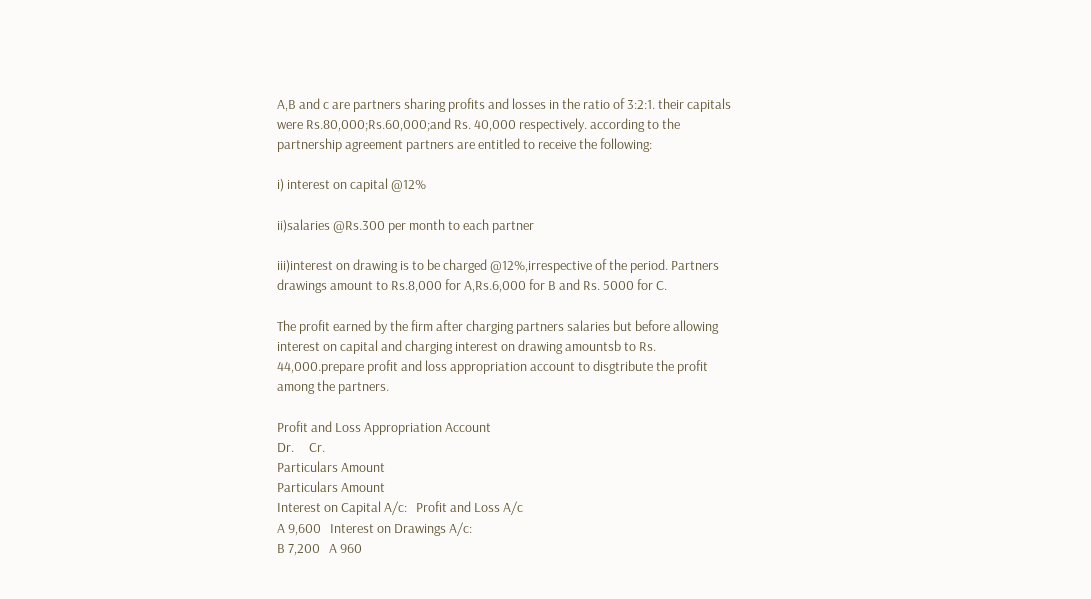A,B and c are partners sharing profits and losses in the ratio of 3:2:1. their capitals were Rs.80,000;Rs.60,000;and Rs. 40,000 respectively. according to the partnership agreement partners are entitled to receive the following:

i) interest on capital @12%

ii)salaries @Rs.300 per month to each partner

iii)interest on drawing is to be charged @12%,irrespective of the period. Partners drawings amount to Rs.8,000 for A,Rs.6,000 for B and Rs. 5000 for C.

The profit earned by the firm after charging partners salaries but before allowing interest on capital and charging interest on drawing amountsb to Rs. 44,000.prepare profit and loss appropriation account to disgtribute the profit among the partners.

Profit and Loss Appropriation Account
Dr.     Cr.
Particulars Amount
Particulars Amount
Interest on Capital A/c:   Profit and Loss A/c
A 9,600   Interest on Drawings A/c:
B 7,200   A 960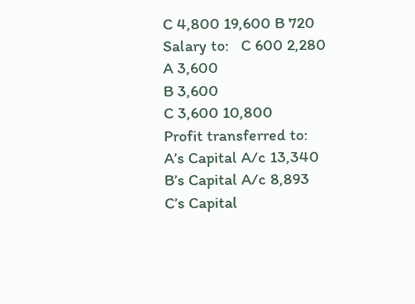C 4,800 19,600 B 720
Salary to:   C 600 2,280
A 3,600
B 3,600
C 3,600 10,800
Profit transferred to:
A’s Capital A/c 13,340
B’s Capital A/c 8,893
C’s Capital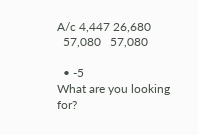A/c 4,447 26,680
  57,080   57,080

  • -5
What are you looking for?